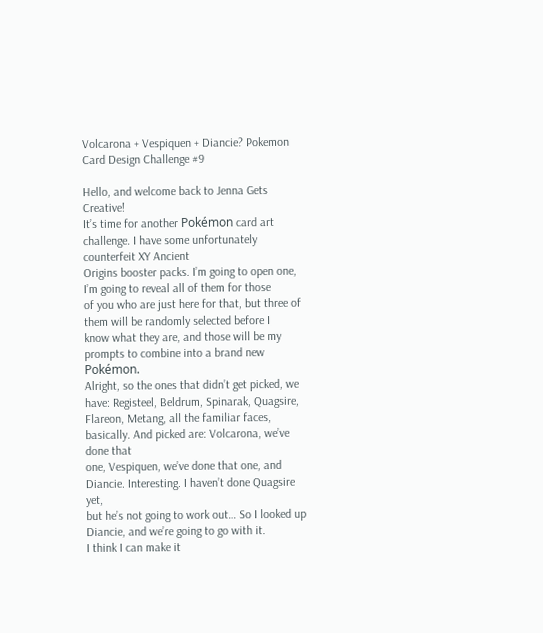Volcarona + Vespiquen + Diancie? Pokemon Card Design Challenge #9

Hello, and welcome back to Jenna Gets Creative!
It’s time for another Pokémon card art challenge. I have some unfortunately counterfeit XY Ancient
Origins booster packs. I’m going to open one, I’m going to reveal all of them for those
of you who are just here for that, but three of them will be randomly selected before I
know what they are, and those will be my prompts to combine into a brand new Pokémon.
Alright, so the ones that didn’t get picked, we have: Registeel, Beldrum, Spinarak, Quagsire,
Flareon, Metang, all the familiar faces, basically. And picked are: Volcarona, we’ve done that
one, Vespiquen, we’ve done that one, and Diancie. Interesting. I haven’t done Quagsire yet,
but he’s not going to work out… So I looked up Diancie, and we’re going to go with it.
I think I can make it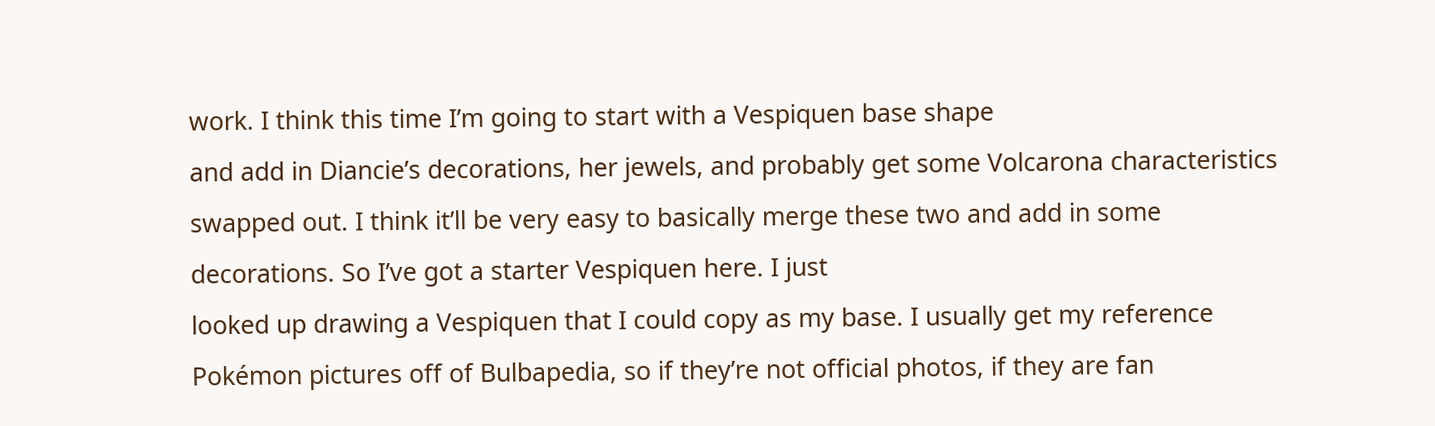work. I think this time I’m going to start with a Vespiquen base shape
and add in Diancie’s decorations, her jewels, and probably get some Volcarona characteristics
swapped out. I think it’ll be very easy to basically merge these two and add in some
decorations. So I’ve got a starter Vespiquen here. I just
looked up drawing a Vespiquen that I could copy as my base. I usually get my reference
Pokémon pictures off of Bulbapedia, so if they’re not official photos, if they are fan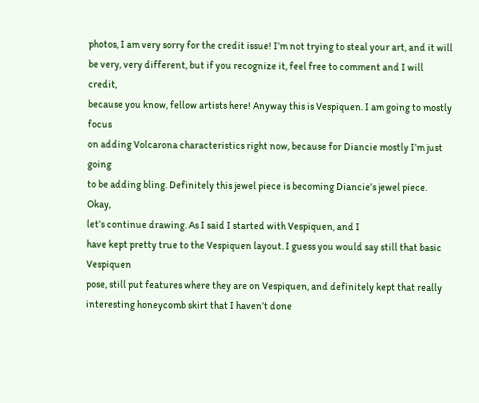photos, I am very sorry for the credit issue! I’m not trying to steal your art, and it will
be very, very different, but if you recognize it, feel free to comment and I will credit,
because you know, fellow artists here! Anyway this is Vespiquen. I am going to mostly focus
on adding Volcarona characteristics right now, because for Diancie mostly I’m just going
to be adding bling. Definitely this jewel piece is becoming Diancie’s jewel piece. Okay,
let’s continue drawing. As I said I started with Vespiquen, and I
have kept pretty true to the Vespiquen layout. I guess you would say still that basic Vespiquen
pose, still put features where they are on Vespiquen, and definitely kept that really
interesting honeycomb skirt that I haven’t done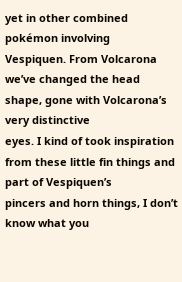yet in other combined pokémon involving
Vespiquen. From Volcarona we’ve changed the head shape, gone with Volcarona’s very distinctive
eyes. I kind of took inspiration from these little fin things and part of Vespiquen’s
pincers and horn things, I don’t know what you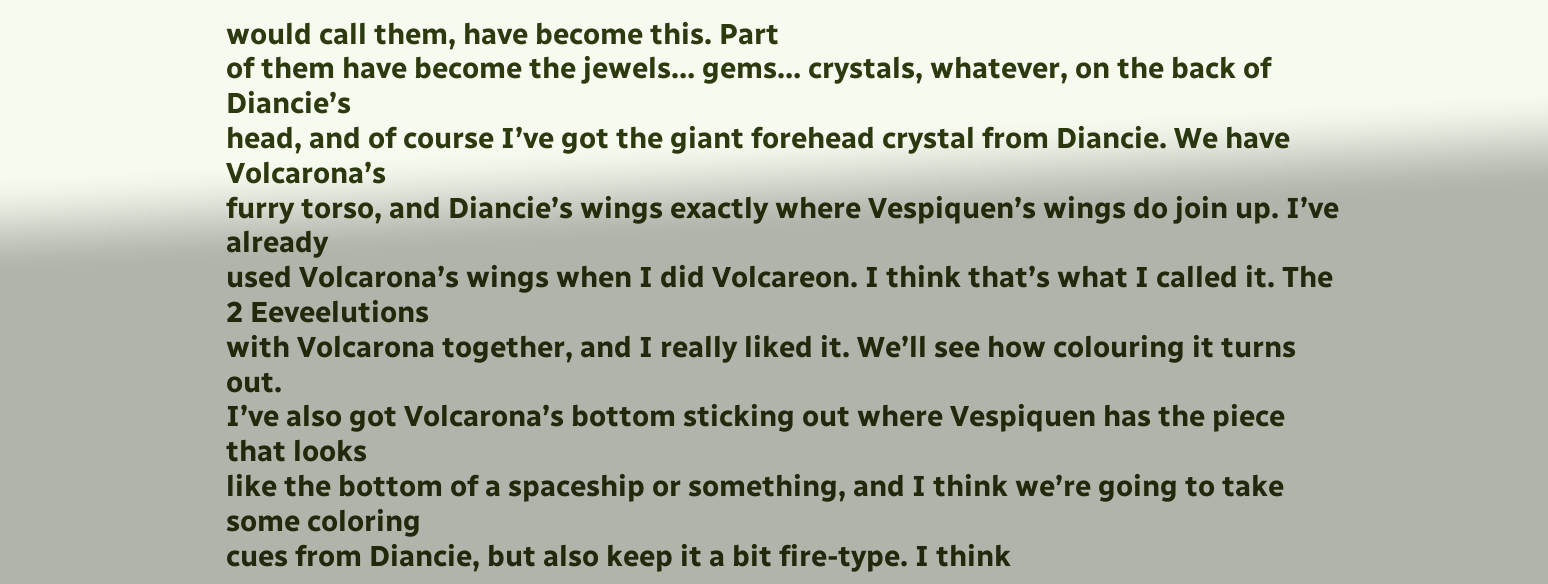would call them, have become this. Part
of them have become the jewels… gems… crystals, whatever, on the back of Diancie’s
head, and of course I’ve got the giant forehead crystal from Diancie. We have Volcarona’s
furry torso, and Diancie’s wings exactly where Vespiquen’s wings do join up. I’ve already
used Volcarona’s wings when I did Volcareon. I think that’s what I called it. The 2 Eeveelutions
with Volcarona together, and I really liked it. We’ll see how colouring it turns out.
I’ve also got Volcarona’s bottom sticking out where Vespiquen has the piece that looks
like the bottom of a spaceship or something, and I think we’re going to take some coloring
cues from Diancie, but also keep it a bit fire-type. I think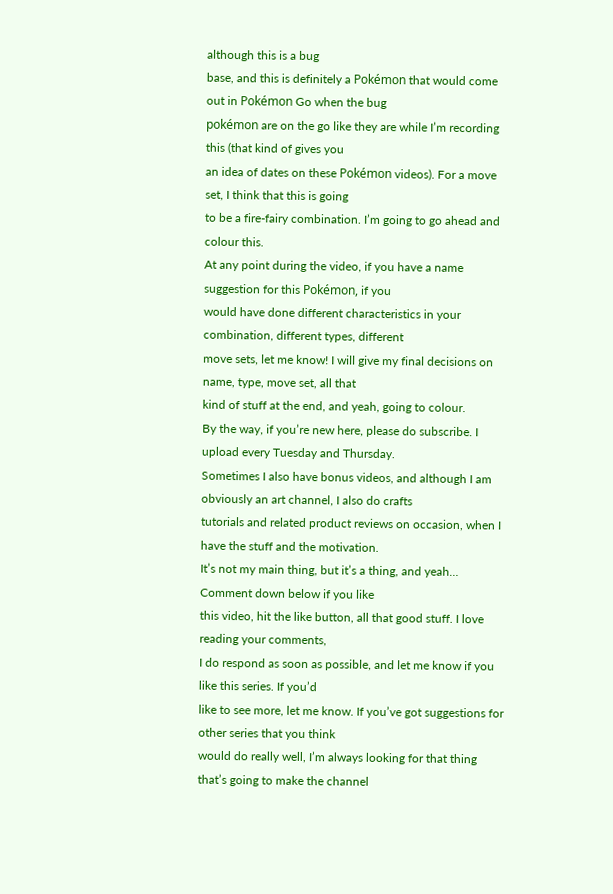although this is a bug
base, and this is definitely a Pokémon that would come out in Pokémon Go when the bug
pokémon are on the go like they are while I’m recording this (that kind of gives you
an idea of dates on these Pokémon videos). For a move set, I think that this is going
to be a fire-fairy combination. I’m going to go ahead and colour this.
At any point during the video, if you have a name suggestion for this Pokémon, if you
would have done different characteristics in your combination, different types, different
move sets, let me know! I will give my final decisions on name, type, move set, all that
kind of stuff at the end, and yeah, going to colour.
By the way, if you’re new here, please do subscribe. I upload every Tuesday and Thursday.
Sometimes I also have bonus videos, and although I am obviously an art channel, I also do crafts
tutorials and related product reviews on occasion, when I have the stuff and the motivation.
It’s not my main thing, but it’s a thing, and yeah… Comment down below if you like
this video, hit the like button, all that good stuff. I love reading your comments,
I do respond as soon as possible, and let me know if you like this series. If you’d
like to see more, let me know. If you’ve got suggestions for other series that you think
would do really well, I’m always looking for that thing that’s going to make the channel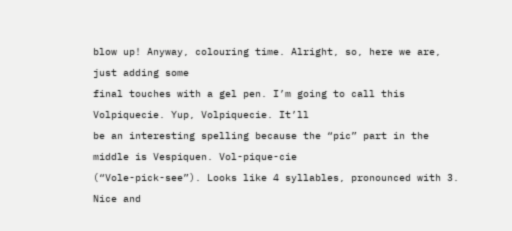blow up! Anyway, colouring time. Alright, so, here we are, just adding some
final touches with a gel pen. I’m going to call this Volpiquecie. Yup, Volpiquecie. It’ll
be an interesting spelling because the “pic” part in the middle is Vespiquen. Vol-pique-cie
(“Vole-pick-see”). Looks like 4 syllables, pronounced with 3. Nice and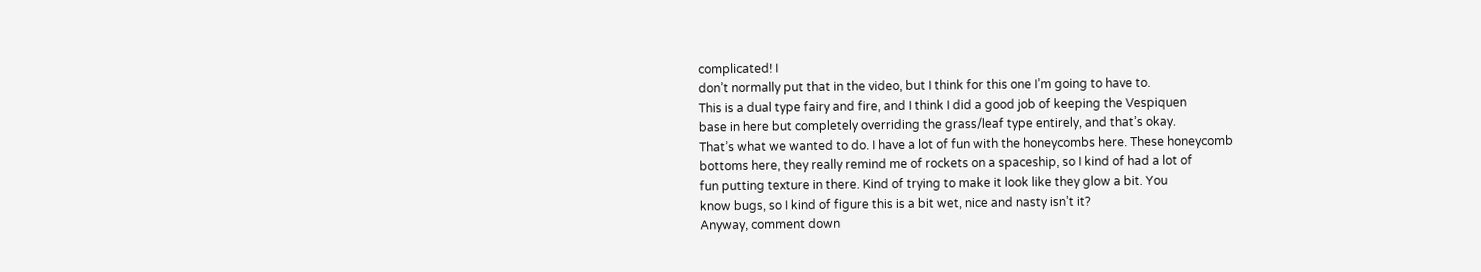complicated! I
don’t normally put that in the video, but I think for this one I’m going to have to.
This is a dual type fairy and fire, and I think I did a good job of keeping the Vespiquen
base in here but completely overriding the grass/leaf type entirely, and that’s okay.
That’s what we wanted to do. I have a lot of fun with the honeycombs here. These honeycomb
bottoms here, they really remind me of rockets on a spaceship, so I kind of had a lot of
fun putting texture in there. Kind of trying to make it look like they glow a bit. You
know bugs, so I kind of figure this is a bit wet, nice and nasty isn’t it?
Anyway, comment down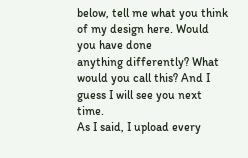below, tell me what you think of my design here. Would you have done
anything differently? What would you call this? And I guess I will see you next time.
As I said, I upload every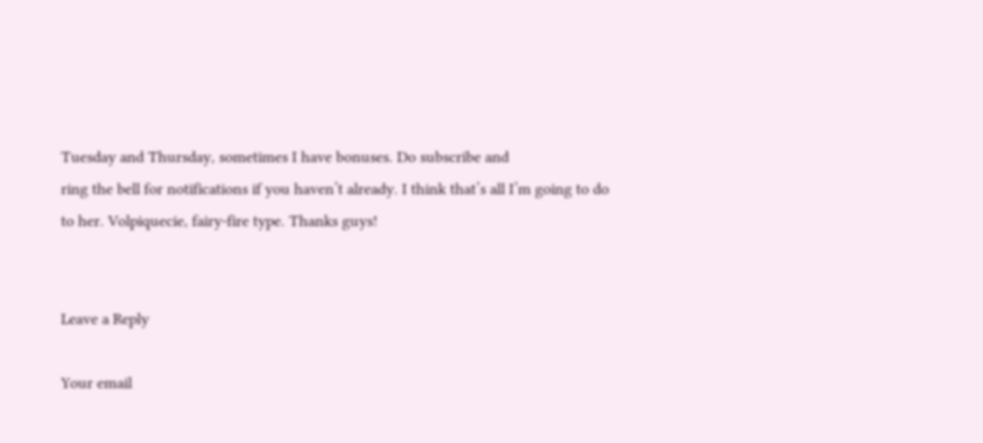Tuesday and Thursday, sometimes I have bonuses. Do subscribe and
ring the bell for notifications if you haven’t already. I think that’s all I’m going to do
to her. Volpiquecie, fairy-fire type. Thanks guys!


Leave a Reply

Your email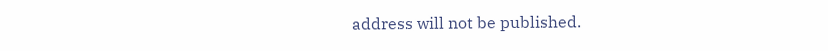address will not be published.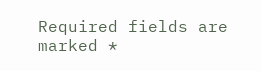Required fields are marked *